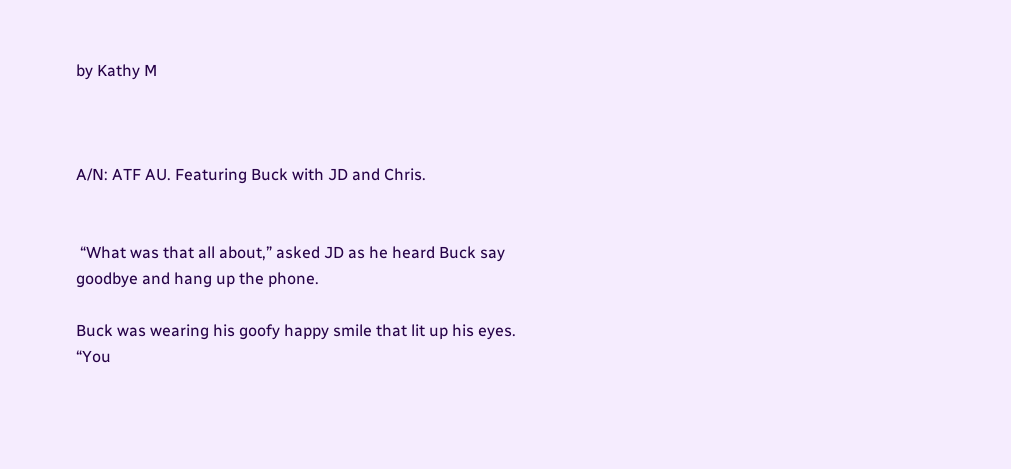by Kathy M



A/N: ATF AU. Featuring Buck with JD and Chris.


 “What was that all about,” asked JD as he heard Buck say goodbye and hang up the phone.

Buck was wearing his goofy happy smile that lit up his eyes. “You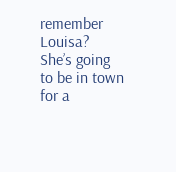remember Louisa? She’s going to be in town for a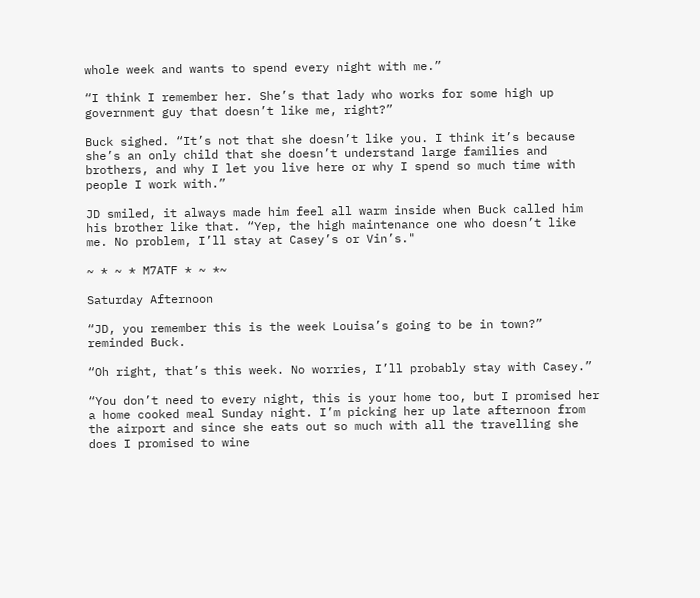whole week and wants to spend every night with me.”

“I think I remember her. She’s that lady who works for some high up government guy that doesn’t like me, right?”

Buck sighed. “It’s not that she doesn’t like you. I think it’s because she’s an only child that she doesn’t understand large families and brothers, and why I let you live here or why I spend so much time with people I work with.”

JD smiled, it always made him feel all warm inside when Buck called him his brother like that. “Yep, the high maintenance one who doesn’t like me. No problem, I’ll stay at Casey’s or Vin’s."

~ * ~ * M7ATF * ~ *~

Saturday Afternoon

“JD, you remember this is the week Louisa’s going to be in town?” reminded Buck.

“Oh right, that’s this week. No worries, I’ll probably stay with Casey.”

“You don’t need to every night, this is your home too, but I promised her a home cooked meal Sunday night. I’m picking her up late afternoon from the airport and since she eats out so much with all the travelling she does I promised to wine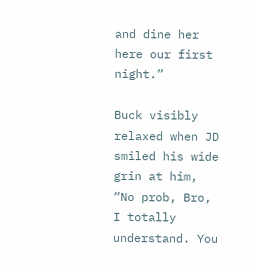and dine her here our first night.”

Buck visibly relaxed when JD smiled his wide grin at him, “No prob, Bro, I totally understand. You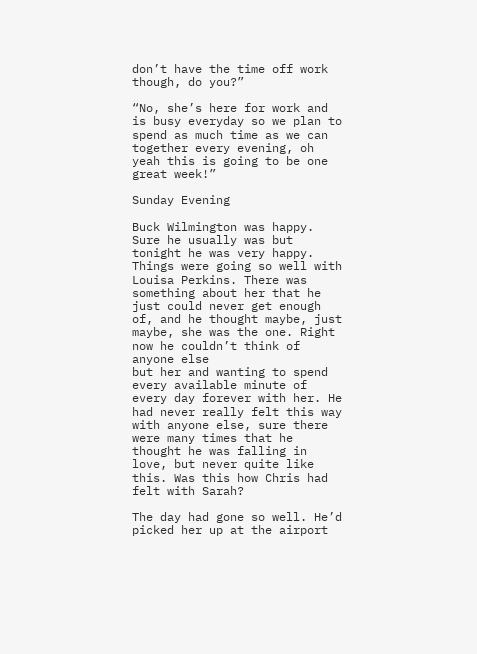don’t have the time off work though, do you?”

“No, she’s here for work and is busy everyday so we plan to spend as much time as we can together every evening, oh yeah this is going to be one great week!”

Sunday Evening

Buck Wilmington was happy. Sure he usually was but tonight he was very happy. Things were going so well with Louisa Perkins. There was something about her that he just could never get enough of, and he thought maybe, just maybe, she was the one. Right now he couldn’t think of anyone else
but her and wanting to spend every available minute of every day forever with her. He had never really felt this way with anyone else, sure there were many times that he thought he was falling in love, but never quite like this. Was this how Chris had felt with Sarah?

The day had gone so well. He’d picked her up at the airport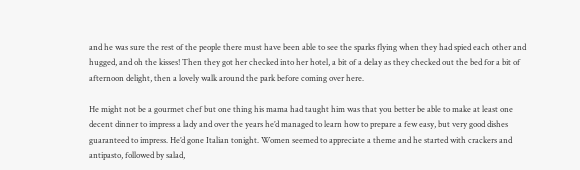and he was sure the rest of the people there must have been able to see the sparks flying when they had spied each other and hugged, and oh the kisses! Then they got her checked into her hotel, a bit of a delay as they checked out the bed for a bit of afternoon delight, then a lovely walk around the park before coming over here.

He might not be a gourmet chef but one thing his mama had taught him was that you better be able to make at least one decent dinner to impress a lady and over the years he’d managed to learn how to prepare a few easy, but very good dishes guaranteed to impress. He’d gone Italian tonight. Women seemed to appreciate a theme and he started with crackers and antipasto, followed by salad,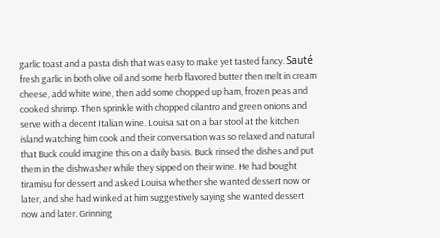garlic toast and a pasta dish that was easy to make yet tasted fancy. Sauté fresh garlic in both olive oil and some herb flavored butter then melt in cream cheese, add white wine, then add some chopped up ham, frozen peas and cooked shrimp. Then sprinkle with chopped cilantro and green onions and serve with a decent Italian wine. Louisa sat on a bar stool at the kitchen island watching him cook and their conversation was so relaxed and natural that Buck could imagine this on a daily basis. Buck rinsed the dishes and put them in the dishwasher while they sipped on their wine. He had bought tiramisu for dessert and asked Louisa whether she wanted dessert now or later, and she had winked at him suggestively saying she wanted dessert now and later. Grinning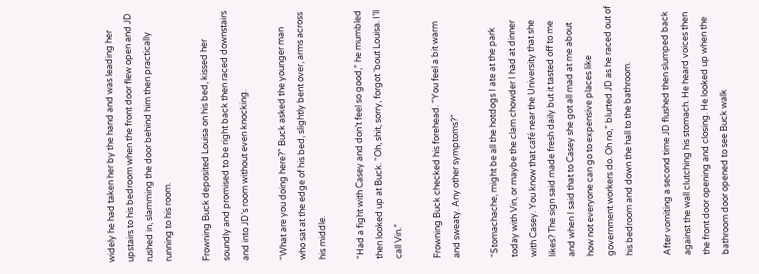widely he had taken her by the hand and was leading her upstairs to his bedroom when the front door flew open and JD rushed in, slamming the door behind him then practically running to his room.

Frowning Buck deposited Louisa on his bed, kissed her soundly and promised to be right back then raced downstairs and into JD’s room without even knocking.

“What are you doing here?” Buck asked the younger man who sat at the edge of his bed, slightly bent over, arms across his middle.

“Had a fight with Casey and don’t feel so good,” he mumbled then looked up at Buck. “Oh, shit, sorry, forgot ‘bout Louisa. I’ll call Vin.”

Frowning Buck checked his forehead. “You feel a bit warm and sweaty. Any other symptoms?”

“Stomachache, might be all the hotdogs I ate at the park today with Vin, or maybe the clam chowder I had at dinner with Casey. You know that café near the University that she likes? The sign said made fresh daily but it tasted off to me and when I said that to Casey she got all mad at me about how not everyone can go to expensive places like government workers do. Oh no,” blurted JD as he raced out of his bedroom and down the hall to the bathroom.

After vomiting a second time JD flushed then slumped back against the wall clutching his stomach. He heard voices then the front door opening and closing. He looked up when the bathroom door opened to see Buck walk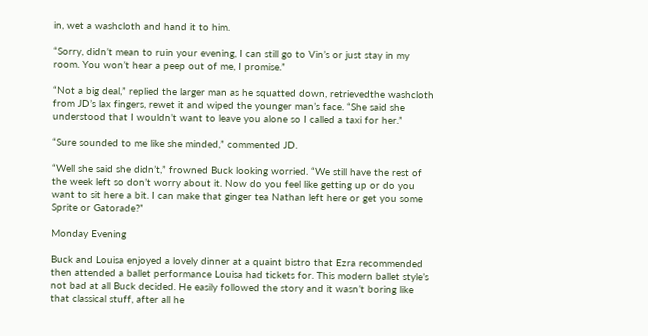in, wet a washcloth and hand it to him.

“Sorry, didn’t mean to ruin your evening, I can still go to Vin’s or just stay in my room. You won’t hear a peep out of me, I promise.”

“Not a big deal,” replied the larger man as he squatted down, retrievedthe washcloth from JD’s lax fingers, rewet it and wiped the younger man’s face. “She said she understood that I wouldn’t want to leave you alone so I called a taxi for her.”

“Sure sounded to me like she minded,” commented JD.

“Well she said she didn’t,” frowned Buck looking worried. “We still have the rest of the week left so don’t worry about it. Now do you feel like getting up or do you want to sit here a bit. I can make that ginger tea Nathan left here or get you some Sprite or Gatorade?”

Monday Evening

Buck and Louisa enjoyed a lovely dinner at a quaint bistro that Ezra recommended then attended a ballet performance Louisa had tickets for. This modern ballet style’s not bad at all Buck decided. He easily followed the story and it wasn’t boring like that classical stuff, after all he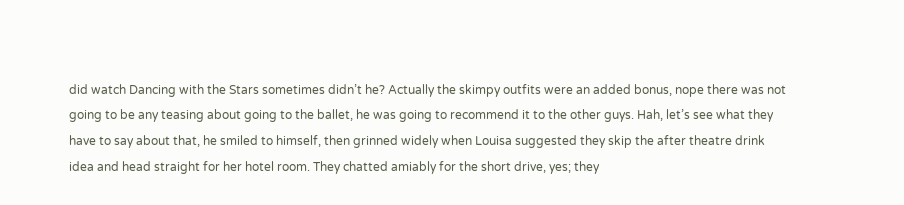did watch Dancing with the Stars sometimes didn’t he? Actually the skimpy outfits were an added bonus, nope there was not going to be any teasing about going to the ballet, he was going to recommend it to the other guys. Hah, let’s see what they have to say about that, he smiled to himself, then grinned widely when Louisa suggested they skip the after theatre drink idea and head straight for her hotel room. They chatted amiably for the short drive, yes; they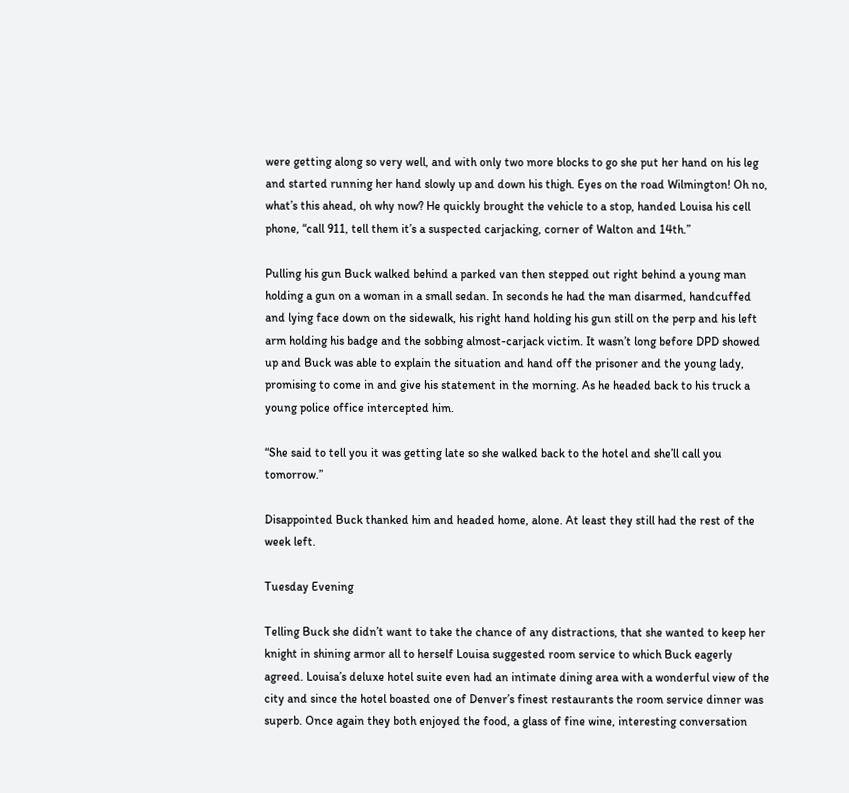were getting along so very well, and with only two more blocks to go she put her hand on his leg and started running her hand slowly up and down his thigh. Eyes on the road Wilmington! Oh no, what’s this ahead, oh why now? He quickly brought the vehicle to a stop, handed Louisa his cell phone, “call 911, tell them it’s a suspected carjacking, corner of Walton and 14th.”

Pulling his gun Buck walked behind a parked van then stepped out right behind a young man holding a gun on a woman in a small sedan. In seconds he had the man disarmed, handcuffed and lying face down on the sidewalk, his right hand holding his gun still on the perp and his left arm holding his badge and the sobbing almost-carjack victim. It wasn’t long before DPD showed up and Buck was able to explain the situation and hand off the prisoner and the young lady, promising to come in and give his statement in the morning. As he headed back to his truck a young police office intercepted him.

“She said to tell you it was getting late so she walked back to the hotel and she’ll call you tomorrow.”

Disappointed Buck thanked him and headed home, alone. At least they still had the rest of the week left.

Tuesday Evening

Telling Buck she didn’t want to take the chance of any distractions, that she wanted to keep her knight in shining armor all to herself Louisa suggested room service to which Buck eagerly agreed. Louisa’s deluxe hotel suite even had an intimate dining area with a wonderful view of the city and since the hotel boasted one of Denver’s finest restaurants the room service dinner was superb. Once again they both enjoyed the food, a glass of fine wine, interesting conversation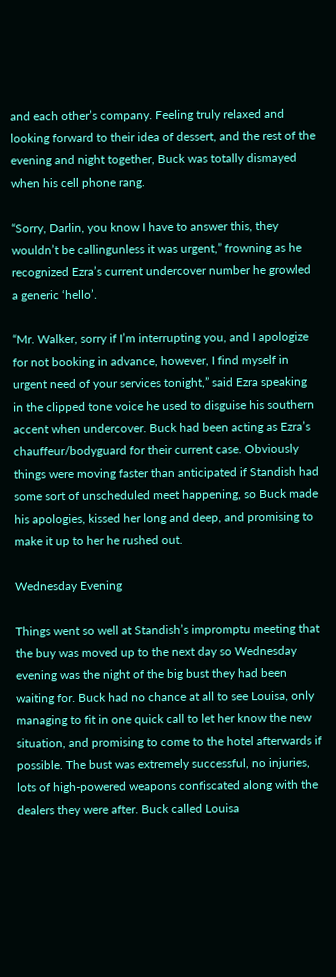and each other’s company. Feeling truly relaxed and looking forward to their idea of dessert, and the rest of the evening and night together, Buck was totally dismayed when his cell phone rang.

“Sorry, Darlin, you know I have to answer this, they wouldn’t be callingunless it was urgent,” frowning as he recognized Ezra’s current undercover number he growled a generic ‘hello’.

“Mr. Walker, sorry if I’m interrupting you, and I apologize for not booking in advance, however, I find myself in urgent need of your services tonight,” said Ezra speaking in the clipped tone voice he used to disguise his southern accent when undercover. Buck had been acting as Ezra’s chauffeur/bodyguard for their current case. Obviously things were moving faster than anticipated if Standish had some sort of unscheduled meet happening, so Buck made his apologies, kissed her long and deep, and promising to make it up to her he rushed out.

Wednesday Evening

Things went so well at Standish’s impromptu meeting that the buy was moved up to the next day so Wednesday evening was the night of the big bust they had been waiting for. Buck had no chance at all to see Louisa, only managing to fit in one quick call to let her know the new situation, and promising to come to the hotel afterwards if possible. The bust was extremely successful, no injuries, lots of high-powered weapons confiscated along with the dealers they were after. Buck called Louisa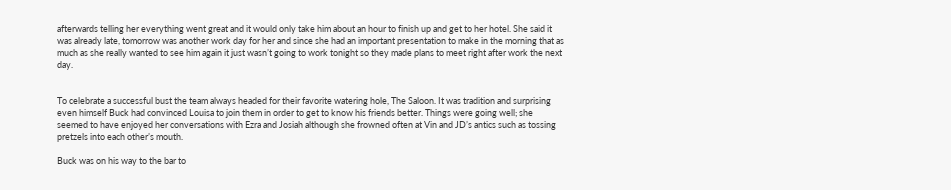afterwards telling her everything went great and it would only take him about an hour to finish up and get to her hotel. She said it was already late, tomorrow was another work day for her and since she had an important presentation to make in the morning that as much as she really wanted to see him again it just wasn’t going to work tonight so they made plans to meet right after work the next day.


To celebrate a successful bust the team always headed for their favorite watering hole, The Saloon. It was tradition and surprising even himself Buck had convinced Louisa to join them in order to get to know his friends better. Things were going well; she seemed to have enjoyed her conversations with Ezra and Josiah although she frowned often at Vin and JD’s antics such as tossing pretzels into each other’s mouth.

Buck was on his way to the bar to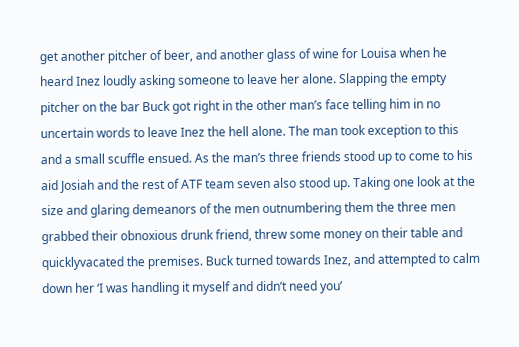get another pitcher of beer, and another glass of wine for Louisa when he heard Inez loudly asking someone to leave her alone. Slapping the empty pitcher on the bar Buck got right in the other man’s face telling him in no uncertain words to leave Inez the hell alone. The man took exception to this and a small scuffle ensued. As the man’s three friends stood up to come to his aid Josiah and the rest of ATF team seven also stood up. Taking one look at the size and glaring demeanors of the men outnumbering them the three men grabbed their obnoxious drunk friend, threw some money on their table and quicklyvacated the premises. Buck turned towards Inez, and attempted to calm down her ‘I was handling it myself and didn’t need you’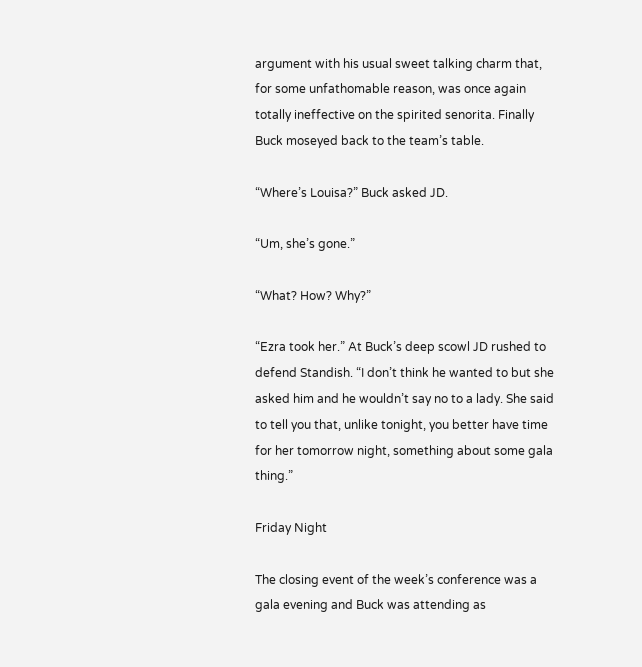argument with his usual sweet talking charm that, for some unfathomable reason, was once again totally ineffective on the spirited senorita. Finally Buck moseyed back to the team’s table.

“Where’s Louisa?” Buck asked JD.

“Um, she’s gone.”

“What? How? Why?”

“Ezra took her.” At Buck’s deep scowl JD rushed to defend Standish. “I don’t think he wanted to but she asked him and he wouldn’t say no to a lady. She said to tell you that, unlike tonight, you better have time for her tomorrow night, something about some gala thing.”

Friday Night

The closing event of the week’s conference was a gala evening and Buck was attending as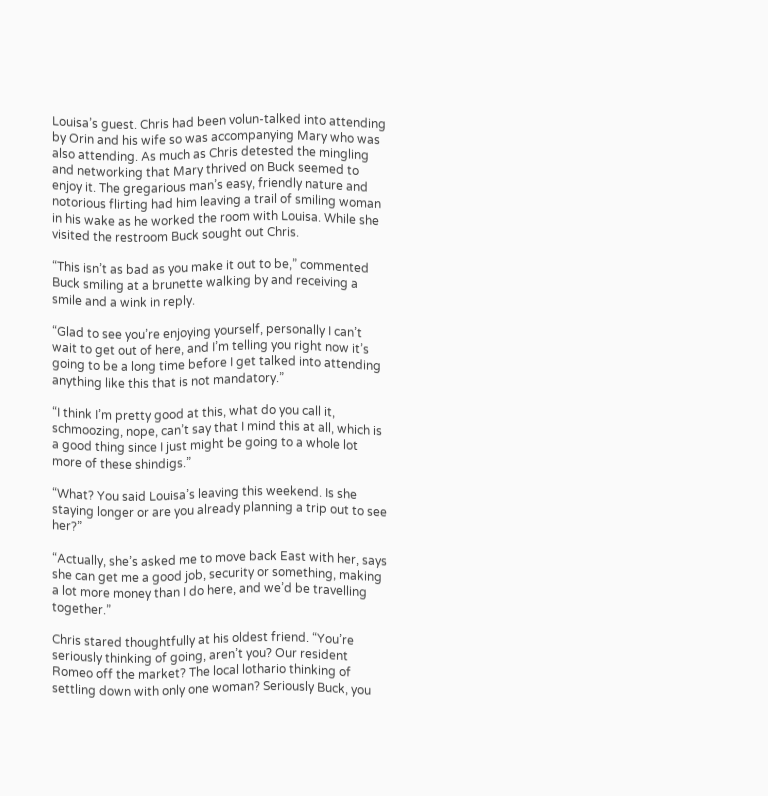Louisa’s guest. Chris had been volun-talked into attending by Orin and his wife so was accompanying Mary who was also attending. As much as Chris detested the mingling and networking that Mary thrived on Buck seemed to enjoy it. The gregarious man’s easy, friendly nature and notorious flirting had him leaving a trail of smiling woman in his wake as he worked the room with Louisa. While she visited the restroom Buck sought out Chris.

“This isn’t as bad as you make it out to be,” commented Buck smiling at a brunette walking by and receiving a smile and a wink in reply.

“Glad to see you’re enjoying yourself, personally I can’t wait to get out of here, and I’m telling you right now it’s going to be a long time before I get talked into attending anything like this that is not mandatory.”

“I think I’m pretty good at this, what do you call it, schmoozing, nope, can’t say that I mind this at all, which is a good thing since I just might be going to a whole lot more of these shindigs.”

“What? You said Louisa’s leaving this weekend. Is she staying longer or are you already planning a trip out to see her?”

“Actually, she’s asked me to move back East with her, says she can get me a good job, security or something, making a lot more money than I do here, and we’d be travelling together.”

Chris stared thoughtfully at his oldest friend. “You’re seriously thinking of going, aren’t you? Our resident Romeo off the market? The local lothario thinking of settling down with only one woman? Seriously Buck, you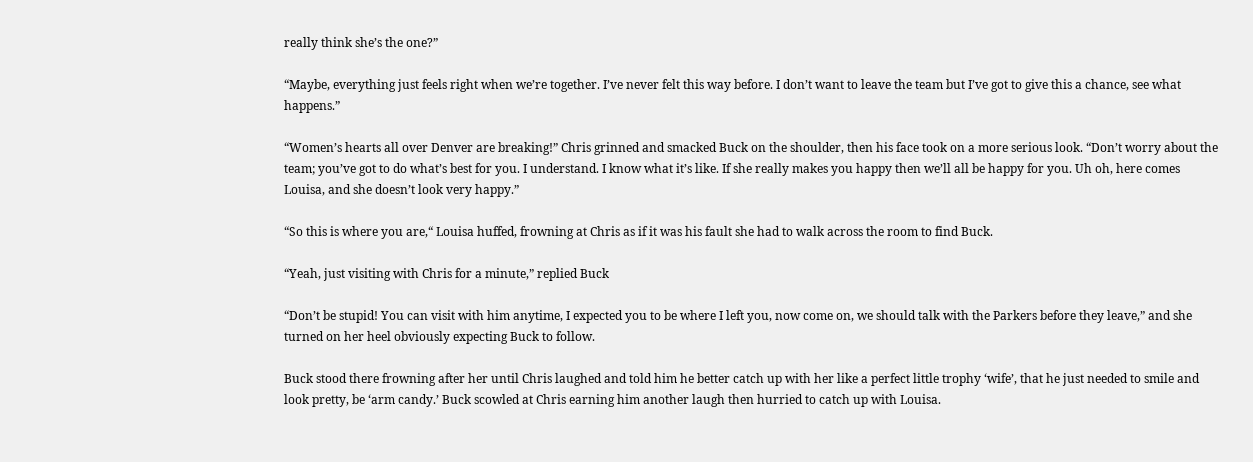really think she’s the one?”

“Maybe, everything just feels right when we’re together. I’ve never felt this way before. I don’t want to leave the team but I’ve got to give this a chance, see what happens.”

“Women’s hearts all over Denver are breaking!” Chris grinned and smacked Buck on the shoulder, then his face took on a more serious look. “Don’t worry about the team; you’ve got to do what’s best for you. I understand. I know what it’s like. If she really makes you happy then we’ll all be happy for you. Uh oh, here comes Louisa, and she doesn’t look very happy.”

“So this is where you are,“ Louisa huffed, frowning at Chris as if it was his fault she had to walk across the room to find Buck.

“Yeah, just visiting with Chris for a minute,” replied Buck

“Don’t be stupid! You can visit with him anytime, I expected you to be where I left you, now come on, we should talk with the Parkers before they leave,” and she turned on her heel obviously expecting Buck to follow.

Buck stood there frowning after her until Chris laughed and told him he better catch up with her like a perfect little trophy ‘wife’, that he just needed to smile and look pretty, be ‘arm candy.’ Buck scowled at Chris earning him another laugh then hurried to catch up with Louisa.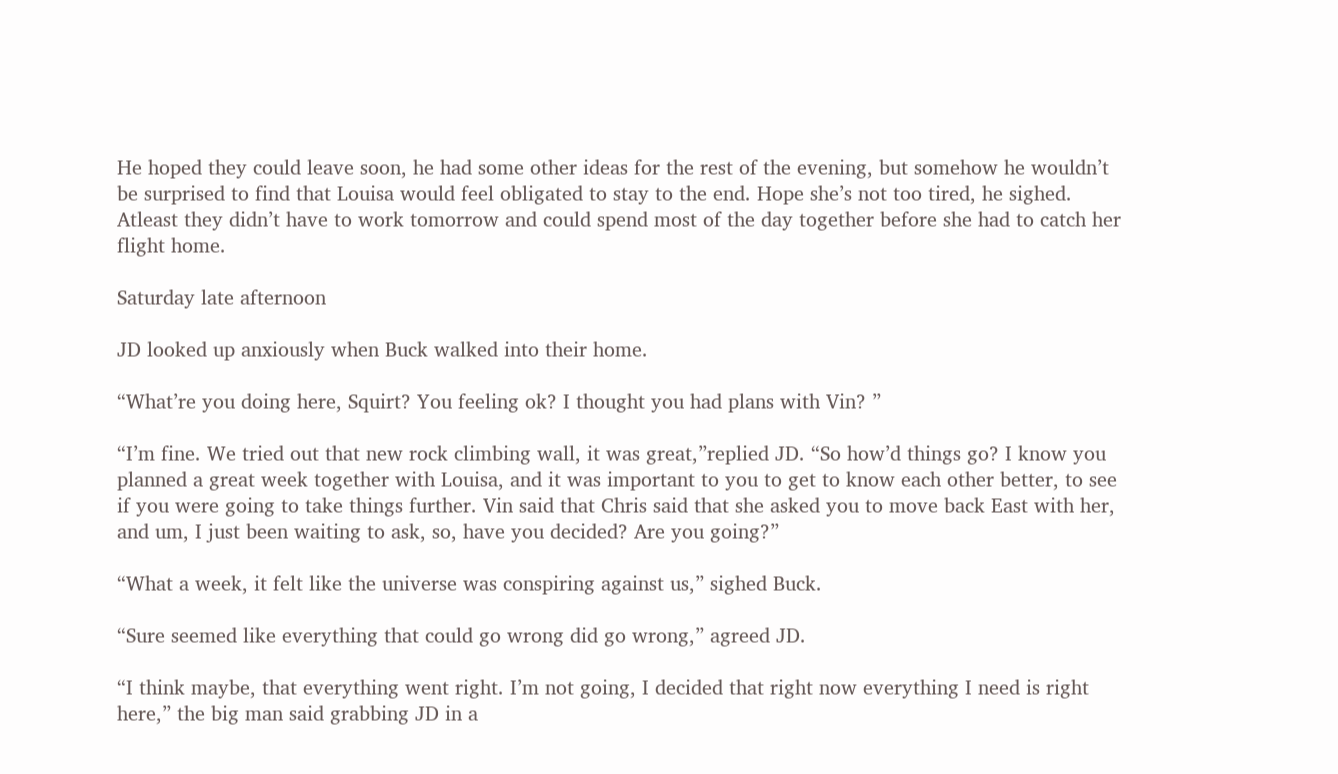He hoped they could leave soon, he had some other ideas for the rest of the evening, but somehow he wouldn’t be surprised to find that Louisa would feel obligated to stay to the end. Hope she’s not too tired, he sighed. Atleast they didn’t have to work tomorrow and could spend most of the day together before she had to catch her flight home.

Saturday late afternoon

JD looked up anxiously when Buck walked into their home.

“What’re you doing here, Squirt? You feeling ok? I thought you had plans with Vin? ”

“I’m fine. We tried out that new rock climbing wall, it was great,”replied JD. “So how’d things go? I know you planned a great week together with Louisa, and it was important to you to get to know each other better, to see if you were going to take things further. Vin said that Chris said that she asked you to move back East with her, and um, I just been waiting to ask, so, have you decided? Are you going?”

“What a week, it felt like the universe was conspiring against us,” sighed Buck.

“Sure seemed like everything that could go wrong did go wrong,” agreed JD.

“I think maybe, that everything went right. I’m not going, I decided that right now everything I need is right here,” the big man said grabbing JD in a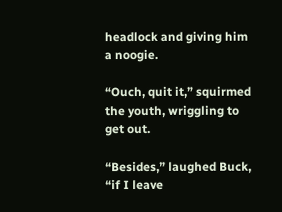headlock and giving him a noogie.

“Ouch, quit it,” squirmed the youth, wriggling to get out.

“Besides,” laughed Buck, “if I leave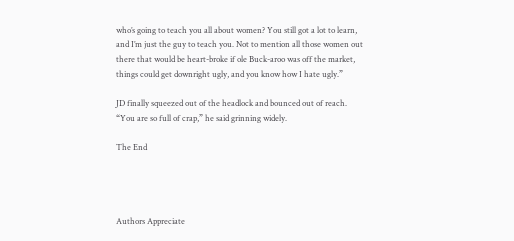who’s going to teach you all about women? You still got a lot to learn, and I’m just the guy to teach you. Not to mention all those women out there that would be heart-broke if ole Buck-aroo was off the market, things could get downright ugly, and you know how I hate ugly.”

JD finally squeezed out of the headlock and bounced out of reach. “You are so full of crap,” he said grinning widely.

The End




Authors Appreciate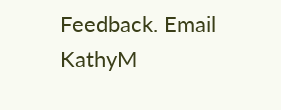Feedback. Email KathyM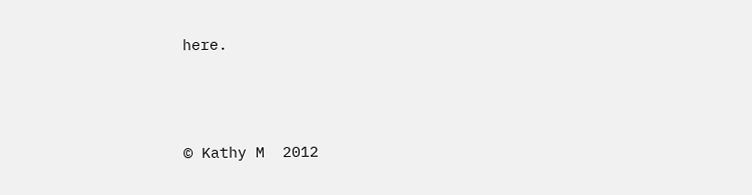here.



© Kathy M  2012